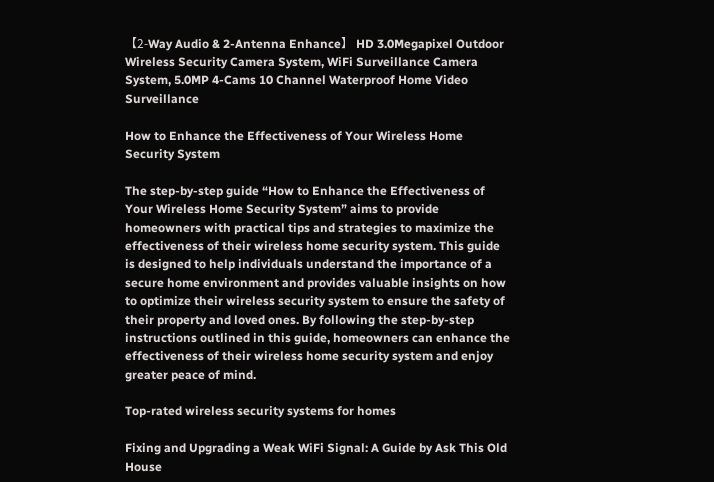【2-Way Audio & 2-Antenna Enhance】 HD 3.0Megapixel Outdoor Wireless Security Camera System, WiFi Surveillance Camera System, 5.0MP 4-Cams 10 Channel Waterproof Home Video Surveillance

How to Enhance the Effectiveness of Your Wireless Home Security System

The step-by-step guide “How to Enhance the Effectiveness of Your Wireless Home Security System” aims to provide homeowners with practical tips and strategies to maximize the effectiveness of their wireless home security system. This guide is designed to help individuals understand the importance of a secure home environment and provides valuable insights on how to optimize their wireless security system to ensure the safety of their property and loved ones. By following the step-by-step instructions outlined in this guide, homeowners can enhance the effectiveness of their wireless home security system and enjoy greater peace of mind.

Top-rated wireless security systems for homes

Fixing and Upgrading a Weak WiFi Signal: A Guide by Ask This Old House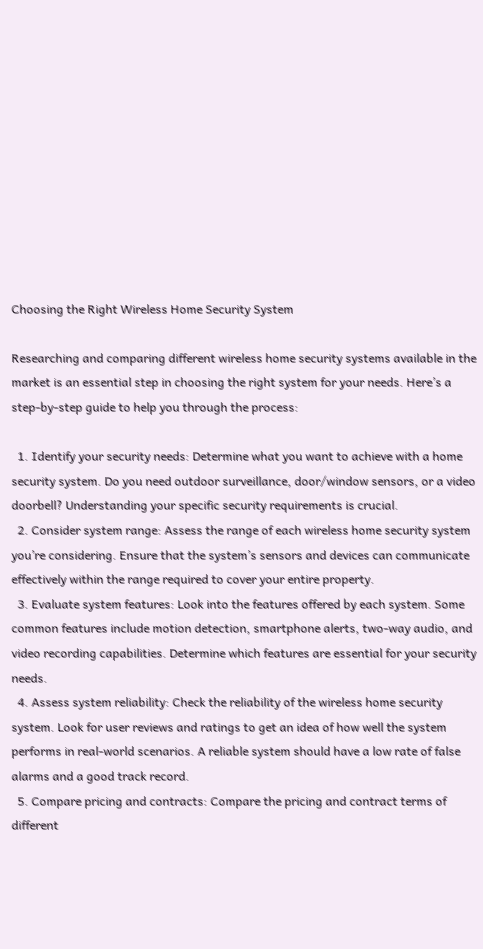Choosing the Right Wireless Home Security System

Researching and comparing different wireless home security systems available in the market is an essential step in choosing the right system for your needs. Here’s a step-by-step guide to help you through the process:

  1. Identify your security needs: Determine what you want to achieve with a home security system. Do you need outdoor surveillance, door/window sensors, or a video doorbell? Understanding your specific security requirements is crucial.
  2. Consider system range: Assess the range of each wireless home security system you’re considering. Ensure that the system’s sensors and devices can communicate effectively within the range required to cover your entire property.
  3. Evaluate system features: Look into the features offered by each system. Some common features include motion detection, smartphone alerts, two-way audio, and video recording capabilities. Determine which features are essential for your security needs.
  4. Assess system reliability: Check the reliability of the wireless home security system. Look for user reviews and ratings to get an idea of how well the system performs in real-world scenarios. A reliable system should have a low rate of false alarms and a good track record.
  5. Compare pricing and contracts: Compare the pricing and contract terms of different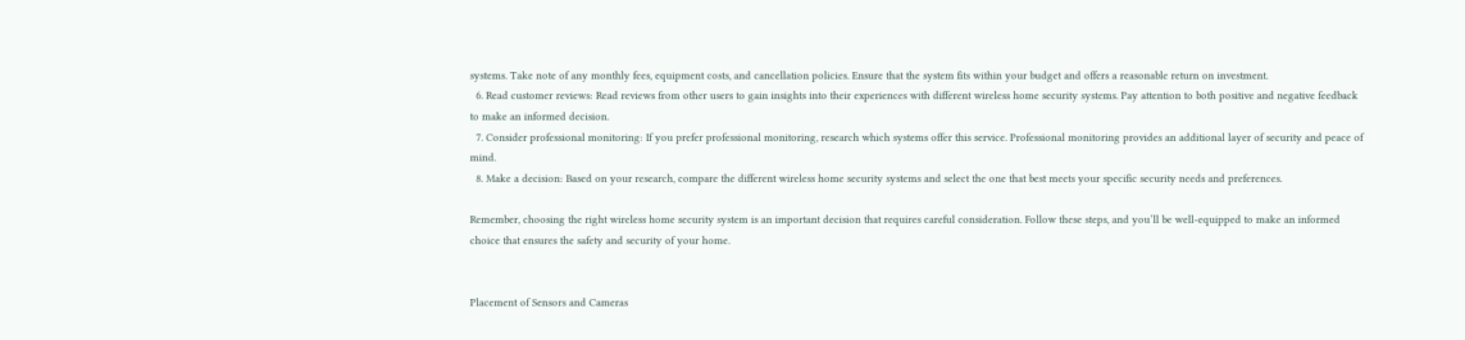systems. Take note of any monthly fees, equipment costs, and cancellation policies. Ensure that the system fits within your budget and offers a reasonable return on investment.
  6. Read customer reviews: Read reviews from other users to gain insights into their experiences with different wireless home security systems. Pay attention to both positive and negative feedback to make an informed decision.
  7. Consider professional monitoring: If you prefer professional monitoring, research which systems offer this service. Professional monitoring provides an additional layer of security and peace of mind.
  8. Make a decision: Based on your research, compare the different wireless home security systems and select the one that best meets your specific security needs and preferences.

Remember, choosing the right wireless home security system is an important decision that requires careful consideration. Follow these steps, and you’ll be well-equipped to make an informed choice that ensures the safety and security of your home.


Placement of Sensors and Cameras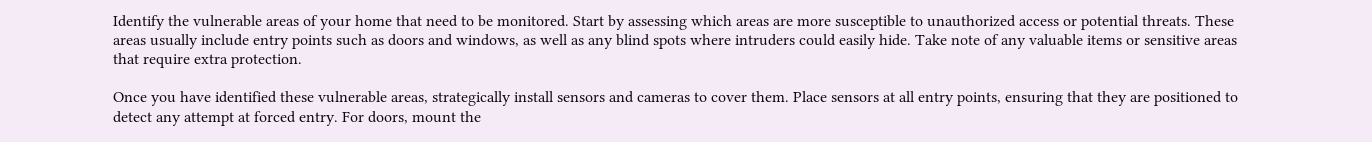Identify the vulnerable areas of your home that need to be monitored. Start by assessing which areas are more susceptible to unauthorized access or potential threats. These areas usually include entry points such as doors and windows, as well as any blind spots where intruders could easily hide. Take note of any valuable items or sensitive areas that require extra protection.

Once you have identified these vulnerable areas, strategically install sensors and cameras to cover them. Place sensors at all entry points, ensuring that they are positioned to detect any attempt at forced entry. For doors, mount the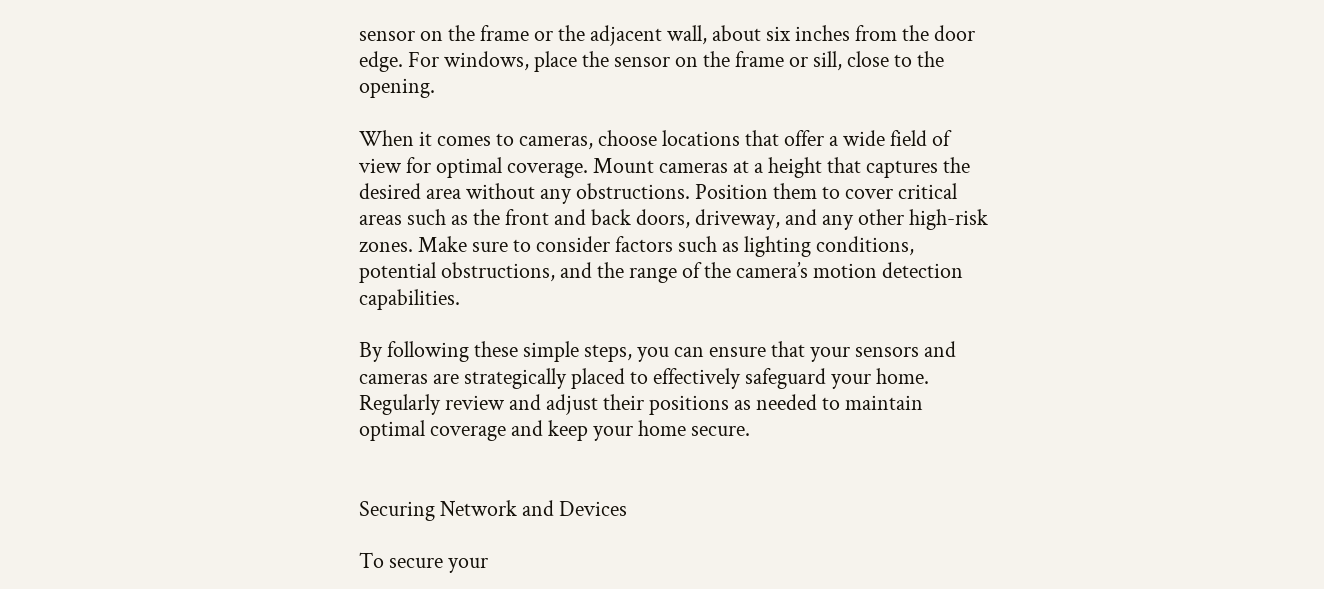sensor on the frame or the adjacent wall, about six inches from the door edge. For windows, place the sensor on the frame or sill, close to the opening.

When it comes to cameras, choose locations that offer a wide field of view for optimal coverage. Mount cameras at a height that captures the desired area without any obstructions. Position them to cover critical areas such as the front and back doors, driveway, and any other high-risk zones. Make sure to consider factors such as lighting conditions, potential obstructions, and the range of the camera’s motion detection capabilities.

By following these simple steps, you can ensure that your sensors and cameras are strategically placed to effectively safeguard your home. Regularly review and adjust their positions as needed to maintain optimal coverage and keep your home secure.


Securing Network and Devices

To secure your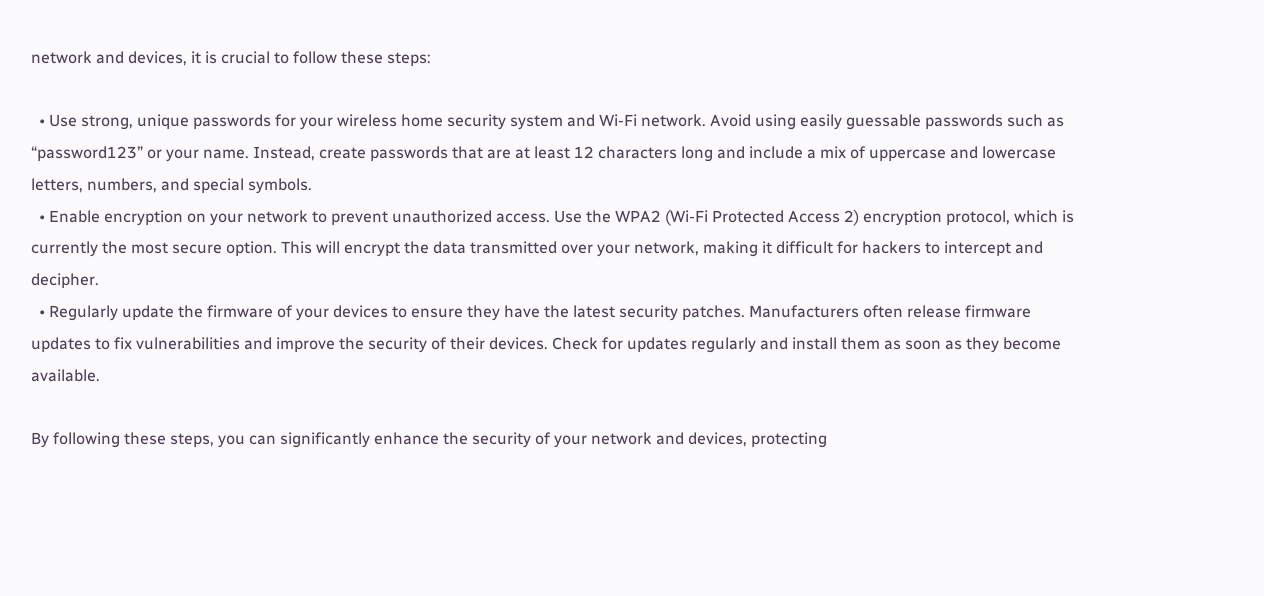network and devices, it is crucial to follow these steps:

  • Use strong, unique passwords for your wireless home security system and Wi-Fi network. Avoid using easily guessable passwords such as “password123” or your name. Instead, create passwords that are at least 12 characters long and include a mix of uppercase and lowercase letters, numbers, and special symbols.
  • Enable encryption on your network to prevent unauthorized access. Use the WPA2 (Wi-Fi Protected Access 2) encryption protocol, which is currently the most secure option. This will encrypt the data transmitted over your network, making it difficult for hackers to intercept and decipher.
  • Regularly update the firmware of your devices to ensure they have the latest security patches. Manufacturers often release firmware updates to fix vulnerabilities and improve the security of their devices. Check for updates regularly and install them as soon as they become available.

By following these steps, you can significantly enhance the security of your network and devices, protecting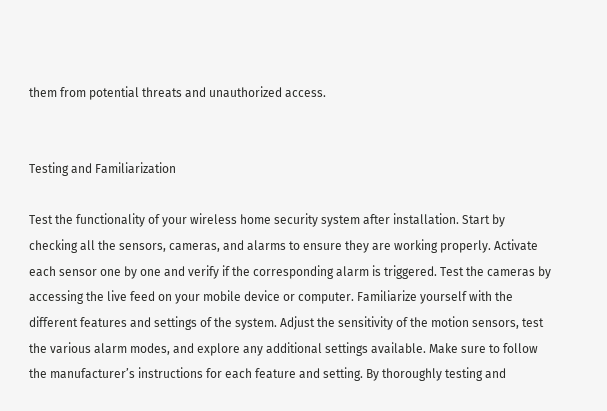them from potential threats and unauthorized access.


Testing and Familiarization

Test the functionality of your wireless home security system after installation. Start by checking all the sensors, cameras, and alarms to ensure they are working properly. Activate each sensor one by one and verify if the corresponding alarm is triggered. Test the cameras by accessing the live feed on your mobile device or computer. Familiarize yourself with the different features and settings of the system. Adjust the sensitivity of the motion sensors, test the various alarm modes, and explore any additional settings available. Make sure to follow the manufacturer’s instructions for each feature and setting. By thoroughly testing and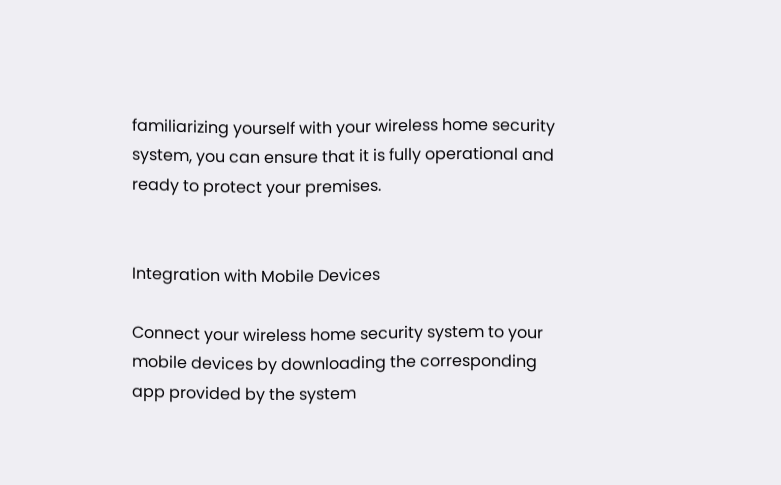familiarizing yourself with your wireless home security system, you can ensure that it is fully operational and ready to protect your premises.


Integration with Mobile Devices

Connect your wireless home security system to your mobile devices by downloading the corresponding app provided by the system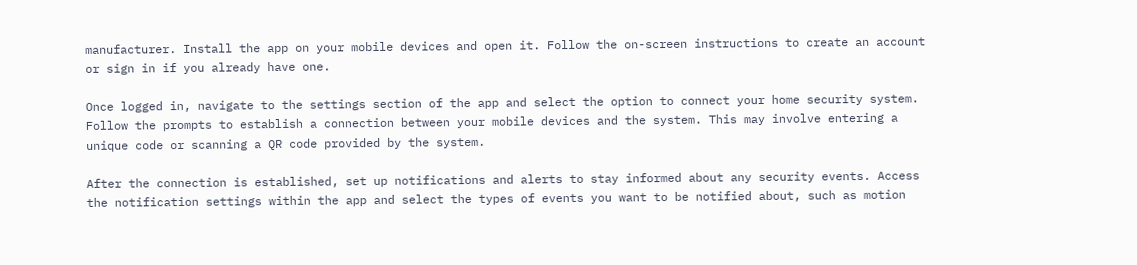manufacturer. Install the app on your mobile devices and open it. Follow the on-screen instructions to create an account or sign in if you already have one.

Once logged in, navigate to the settings section of the app and select the option to connect your home security system. Follow the prompts to establish a connection between your mobile devices and the system. This may involve entering a unique code or scanning a QR code provided by the system.

After the connection is established, set up notifications and alerts to stay informed about any security events. Access the notification settings within the app and select the types of events you want to be notified about, such as motion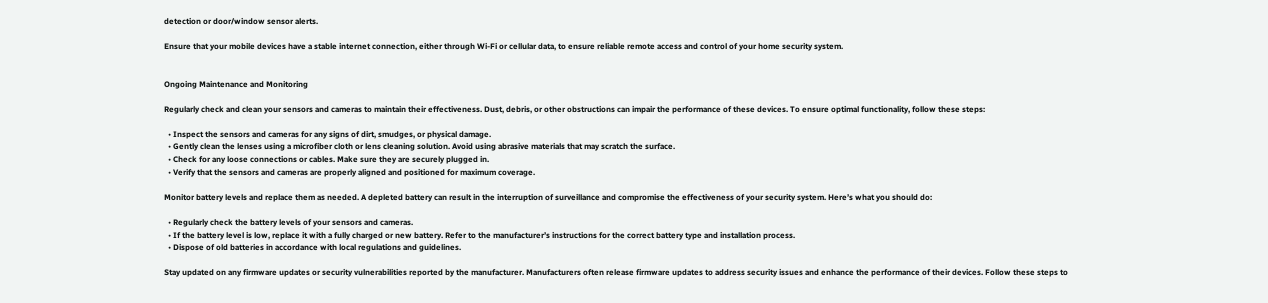detection or door/window sensor alerts.

Ensure that your mobile devices have a stable internet connection, either through Wi-Fi or cellular data, to ensure reliable remote access and control of your home security system.


Ongoing Maintenance and Monitoring

Regularly check and clean your sensors and cameras to maintain their effectiveness. Dust, debris, or other obstructions can impair the performance of these devices. To ensure optimal functionality, follow these steps:

  • Inspect the sensors and cameras for any signs of dirt, smudges, or physical damage.
  • Gently clean the lenses using a microfiber cloth or lens cleaning solution. Avoid using abrasive materials that may scratch the surface.
  • Check for any loose connections or cables. Make sure they are securely plugged in.
  • Verify that the sensors and cameras are properly aligned and positioned for maximum coverage.

Monitor battery levels and replace them as needed. A depleted battery can result in the interruption of surveillance and compromise the effectiveness of your security system. Here’s what you should do:

  • Regularly check the battery levels of your sensors and cameras.
  • If the battery level is low, replace it with a fully charged or new battery. Refer to the manufacturer’s instructions for the correct battery type and installation process.
  • Dispose of old batteries in accordance with local regulations and guidelines.

Stay updated on any firmware updates or security vulnerabilities reported by the manufacturer. Manufacturers often release firmware updates to address security issues and enhance the performance of their devices. Follow these steps to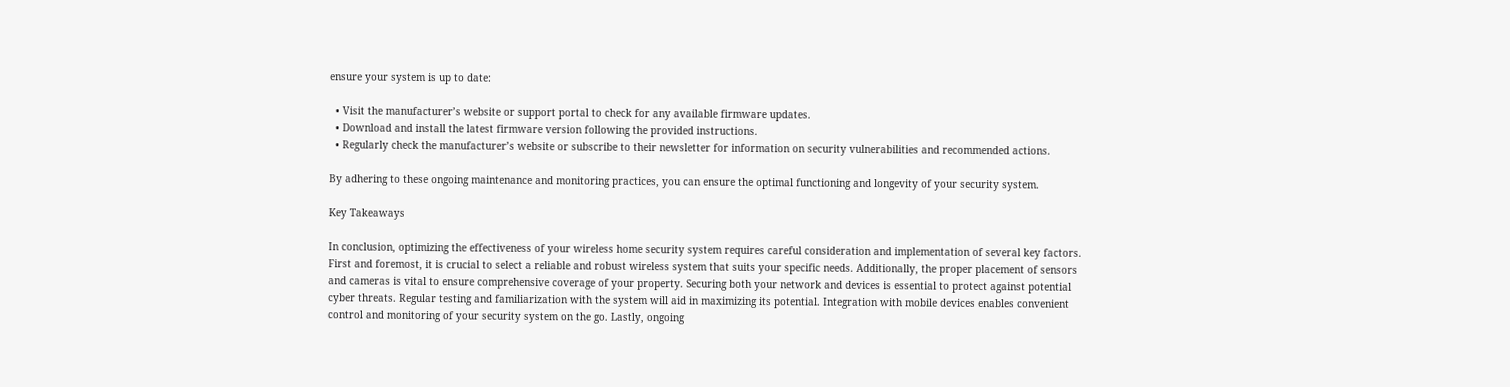ensure your system is up to date:

  • Visit the manufacturer’s website or support portal to check for any available firmware updates.
  • Download and install the latest firmware version following the provided instructions.
  • Regularly check the manufacturer’s website or subscribe to their newsletter for information on security vulnerabilities and recommended actions.

By adhering to these ongoing maintenance and monitoring practices, you can ensure the optimal functioning and longevity of your security system.

Key Takeaways

In conclusion, optimizing the effectiveness of your wireless home security system requires careful consideration and implementation of several key factors. First and foremost, it is crucial to select a reliable and robust wireless system that suits your specific needs. Additionally, the proper placement of sensors and cameras is vital to ensure comprehensive coverage of your property. Securing both your network and devices is essential to protect against potential cyber threats. Regular testing and familiarization with the system will aid in maximizing its potential. Integration with mobile devices enables convenient control and monitoring of your security system on the go. Lastly, ongoing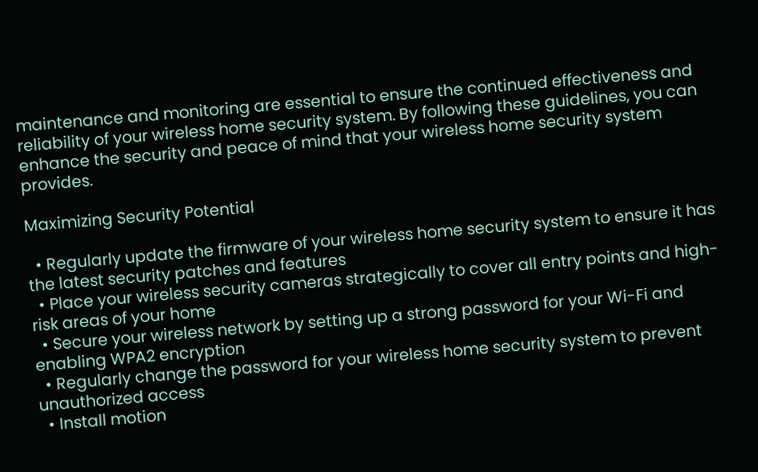maintenance and monitoring are essential to ensure the continued effectiveness and reliability of your wireless home security system. By following these guidelines, you can enhance the security and peace of mind that your wireless home security system provides.

Maximizing Security Potential

  • Regularly update the firmware of your wireless home security system to ensure it has the latest security patches and features
  • Place your wireless security cameras strategically to cover all entry points and high-risk areas of your home
  • Secure your wireless network by setting up a strong password for your Wi-Fi and enabling WPA2 encryption
  • Regularly change the password for your wireless home security system to prevent unauthorized access
  • Install motion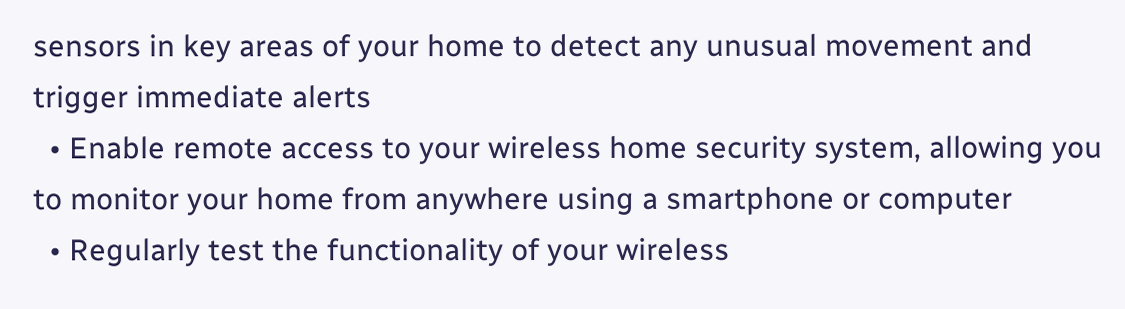sensors in key areas of your home to detect any unusual movement and trigger immediate alerts
  • Enable remote access to your wireless home security system, allowing you to monitor your home from anywhere using a smartphone or computer
  • Regularly test the functionality of your wireless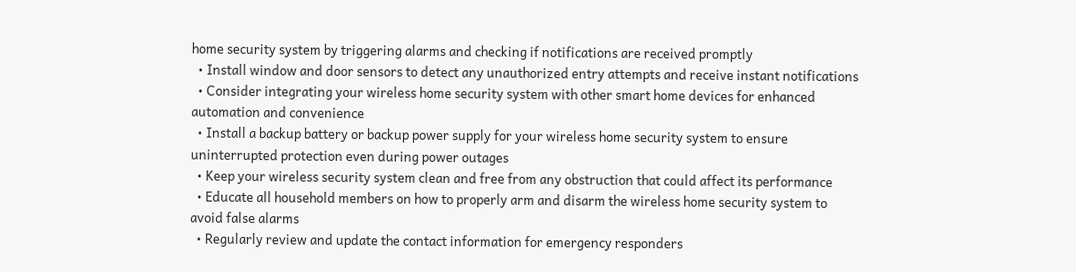home security system by triggering alarms and checking if notifications are received promptly
  • Install window and door sensors to detect any unauthorized entry attempts and receive instant notifications
  • Consider integrating your wireless home security system with other smart home devices for enhanced automation and convenience
  • Install a backup battery or backup power supply for your wireless home security system to ensure uninterrupted protection even during power outages
  • Keep your wireless security system clean and free from any obstruction that could affect its performance
  • Educate all household members on how to properly arm and disarm the wireless home security system to avoid false alarms
  • Regularly review and update the contact information for emergency responders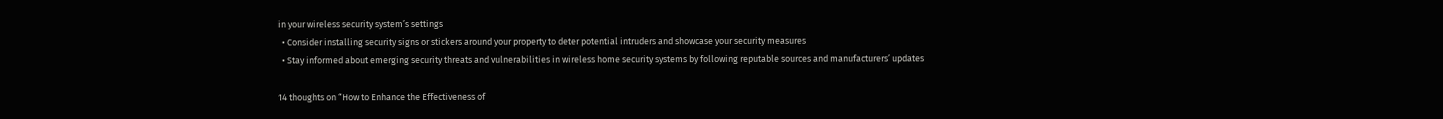in your wireless security system’s settings
  • Consider installing security signs or stickers around your property to deter potential intruders and showcase your security measures
  • Stay informed about emerging security threats and vulnerabilities in wireless home security systems by following reputable sources and manufacturers’ updates

14 thoughts on “How to Enhance the Effectiveness of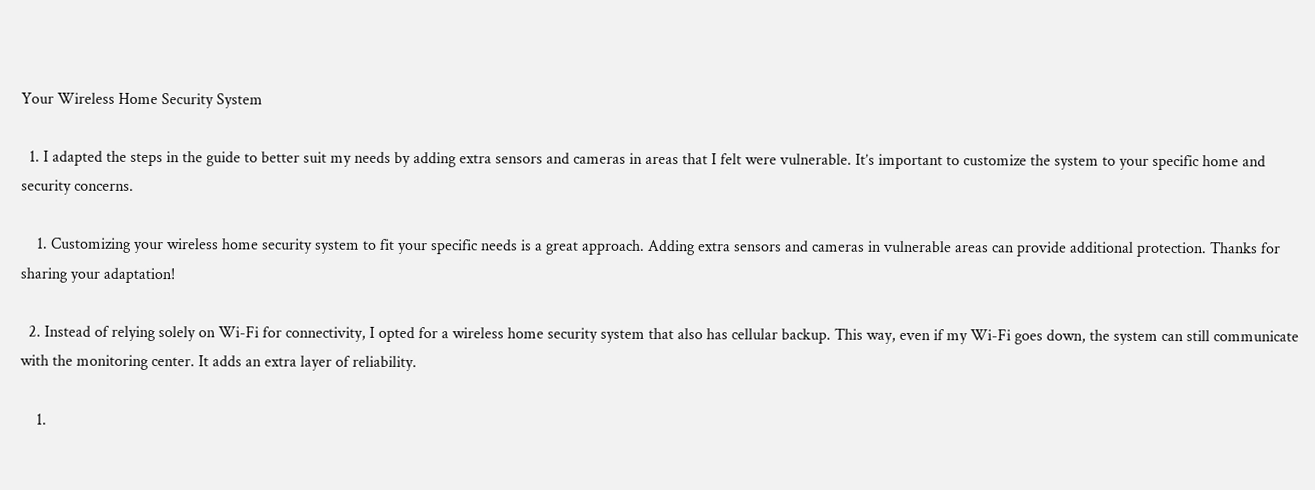Your Wireless Home Security System

  1. I adapted the steps in the guide to better suit my needs by adding extra sensors and cameras in areas that I felt were vulnerable. It’s important to customize the system to your specific home and security concerns.

    1. Customizing your wireless home security system to fit your specific needs is a great approach. Adding extra sensors and cameras in vulnerable areas can provide additional protection. Thanks for sharing your adaptation!

  2. Instead of relying solely on Wi-Fi for connectivity, I opted for a wireless home security system that also has cellular backup. This way, even if my Wi-Fi goes down, the system can still communicate with the monitoring center. It adds an extra layer of reliability.

    1.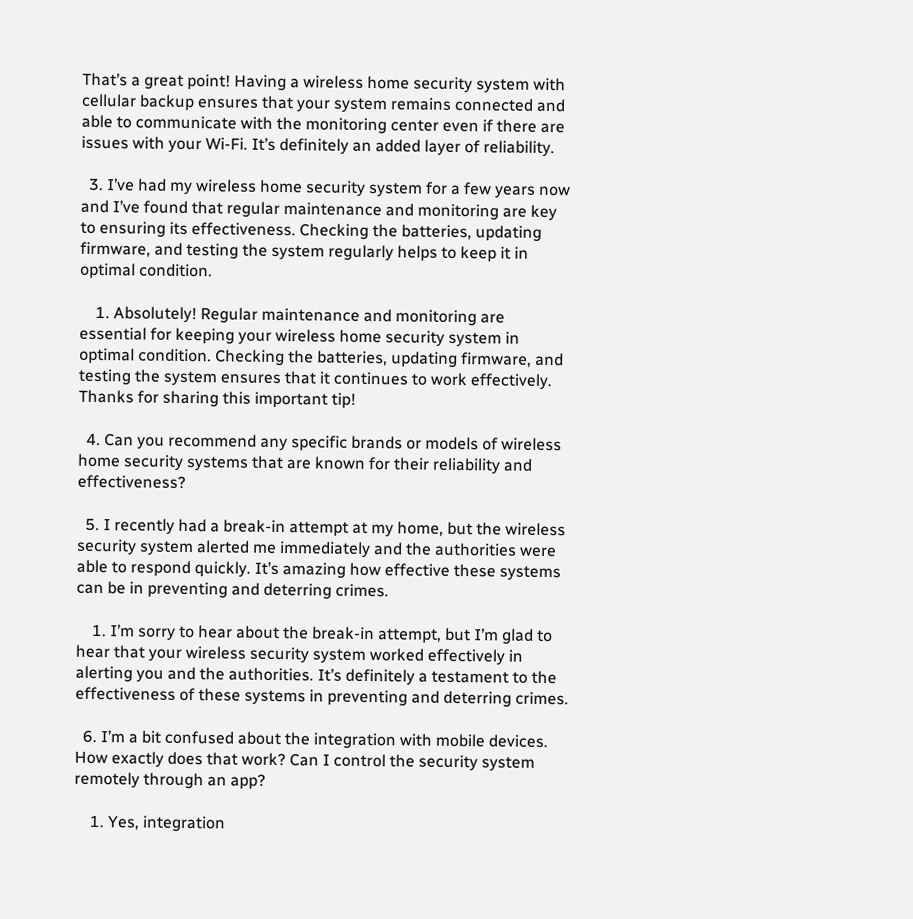That’s a great point! Having a wireless home security system with cellular backup ensures that your system remains connected and able to communicate with the monitoring center even if there are issues with your Wi-Fi. It’s definitely an added layer of reliability.

  3. I’ve had my wireless home security system for a few years now and I’ve found that regular maintenance and monitoring are key to ensuring its effectiveness. Checking the batteries, updating firmware, and testing the system regularly helps to keep it in optimal condition.

    1. Absolutely! Regular maintenance and monitoring are essential for keeping your wireless home security system in optimal condition. Checking the batteries, updating firmware, and testing the system ensures that it continues to work effectively. Thanks for sharing this important tip!

  4. Can you recommend any specific brands or models of wireless home security systems that are known for their reliability and effectiveness?

  5. I recently had a break-in attempt at my home, but the wireless security system alerted me immediately and the authorities were able to respond quickly. It’s amazing how effective these systems can be in preventing and deterring crimes.

    1. I’m sorry to hear about the break-in attempt, but I’m glad to hear that your wireless security system worked effectively in alerting you and the authorities. It’s definitely a testament to the effectiveness of these systems in preventing and deterring crimes.

  6. I’m a bit confused about the integration with mobile devices. How exactly does that work? Can I control the security system remotely through an app?

    1. Yes, integration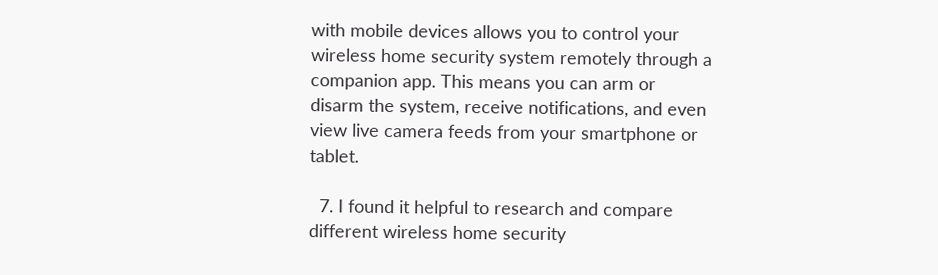with mobile devices allows you to control your wireless home security system remotely through a companion app. This means you can arm or disarm the system, receive notifications, and even view live camera feeds from your smartphone or tablet.

  7. I found it helpful to research and compare different wireless home security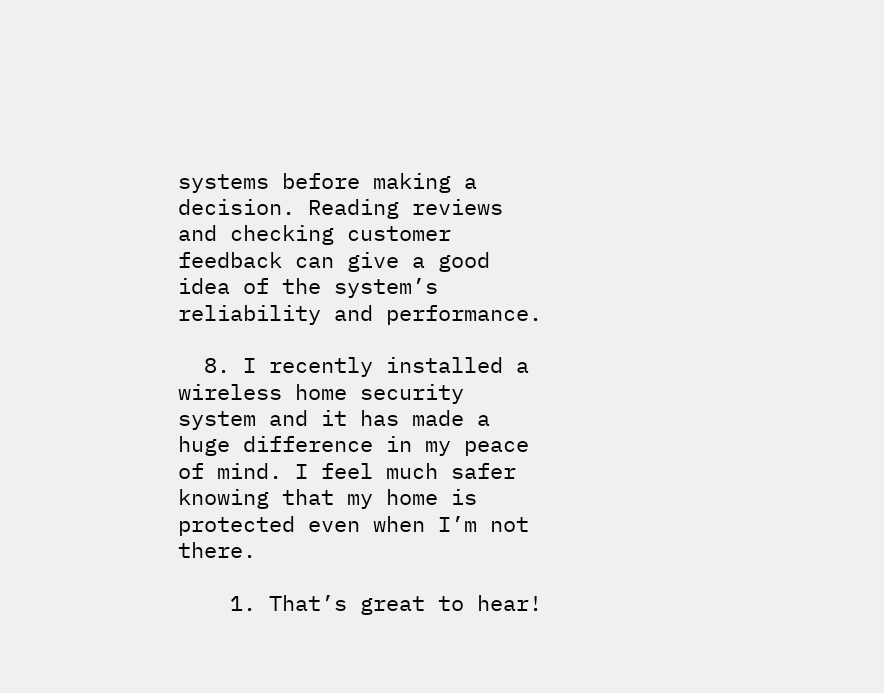systems before making a decision. Reading reviews and checking customer feedback can give a good idea of the system’s reliability and performance.

  8. I recently installed a wireless home security system and it has made a huge difference in my peace of mind. I feel much safer knowing that my home is protected even when I’m not there.

    1. That’s great to hear!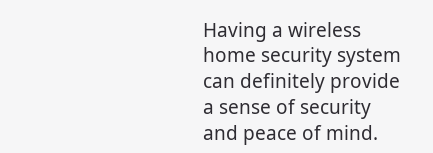Having a wireless home security system can definitely provide a sense of security and peace of mind.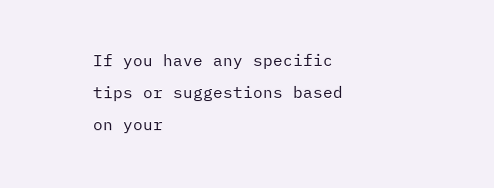If you have any specific tips or suggestions based on your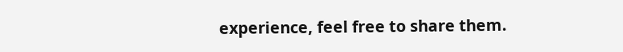experience, feel free to share them.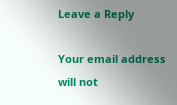Leave a Reply

Your email address will not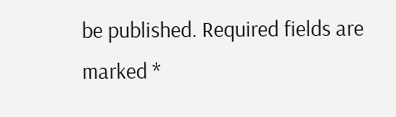be published. Required fields are marked *